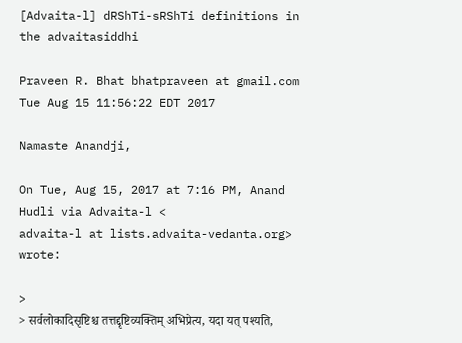[Advaita-l] dRShTi-sRShTi definitions in the advaitasiddhi

Praveen R. Bhat bhatpraveen at gmail.com
Tue Aug 15 11:56:22 EDT 2017

Namaste Anandji,

On Tue, Aug 15, 2017 at 7:16 PM, Anand Hudli via Advaita-l <
advaita-l at lists.advaita-vedanta.org> wrote:

>
> सर्वलोकादिसृष्टिश्च तत्तद्दृष्टिव्यक्तिम् अभिप्रेत्य, यदा यत् पश्यति,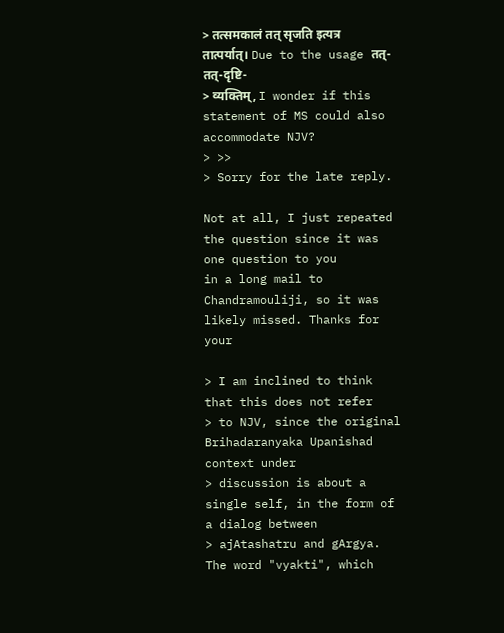> तत्समकालं तत् सृजति इत्यत्र तात्पर्यात्। Due to the usage तत्-तत्-दृष्टि-
> व्यक्तिम्, I wonder if this statement of MS could also accommodate NJV?
> >>
> Sorry for the late reply.

Not at all, I just repeated the question since it was one question to you
in a long mail to Chandramouliji, so it was likely missed. Thanks for your

> I am inclined to think that this does not refer
> to NJV, since the original Brihadaranyaka Upanishad context under
> discussion is about a single self, in the form of a dialog between
> ajAtashatru and gArgya. The word "vyakti", which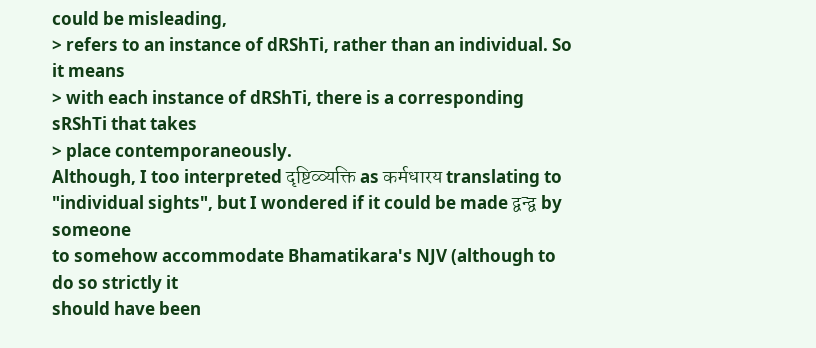could be misleading,
> refers to an instance of dRShTi, rather than an individual. So it means
> with each instance of dRShTi, there is a corresponding sRShTi that takes
> place contemporaneously.
Although, I too interpreted दृष्टिव्व्यक्ति as कर्मधारय translating to
"individual sights", but I wondered if it could be made द्वन्द्व by someone
to somehow accommodate Bhamatikara's NJV (although to do so strictly it
should have been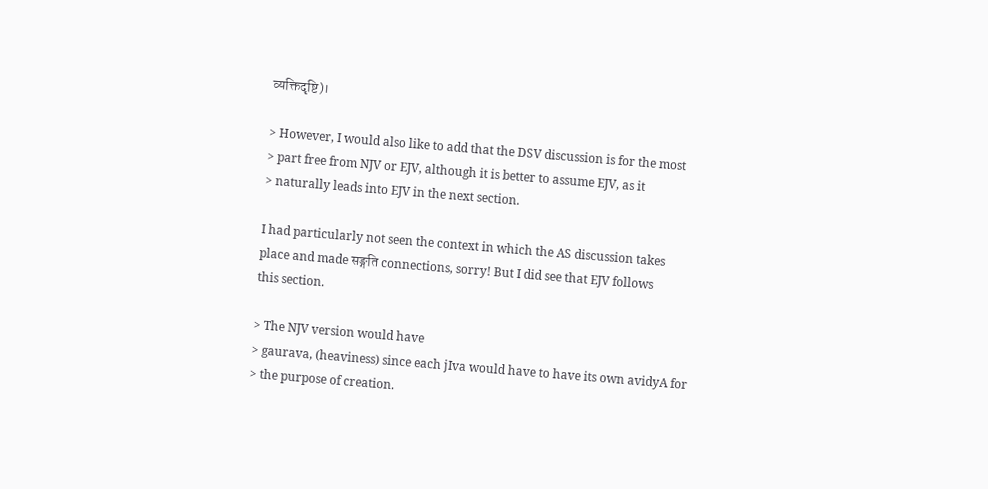व्यक्तिदृष्टि)।

> However, I would also like to add that the DSV discussion is for the most
> part free from NJV or EJV, although it is better to assume EJV, as it
> naturally leads into EJV in the next section.

I had particularly not seen the context in which the AS discussion takes
place and made सङ्गति connections, sorry! But I did see that EJV follows
this section.

> The NJV version would have
> gaurava, (heaviness) since each jIva would have to have its own avidyA for
> the purpose of creation.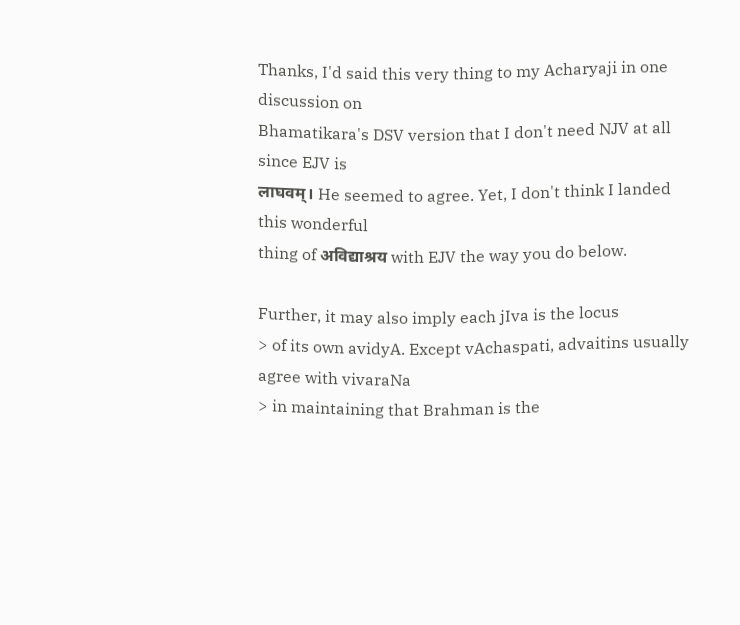Thanks, I'd said this very thing to my Acharyaji in one discussion on
Bhamatikara's DSV version that I don't need NJV at all since EJV is
लाघवम्। He seemed to agree. Yet, I don't think I landed this wonderful
thing of अविद्याश्रय with EJV the way you do below.

Further, it may also imply each jIva is the locus
> of its own avidyA. Except vAchaspati, advaitins usually agree with vivaraNa
> in maintaining that Brahman is the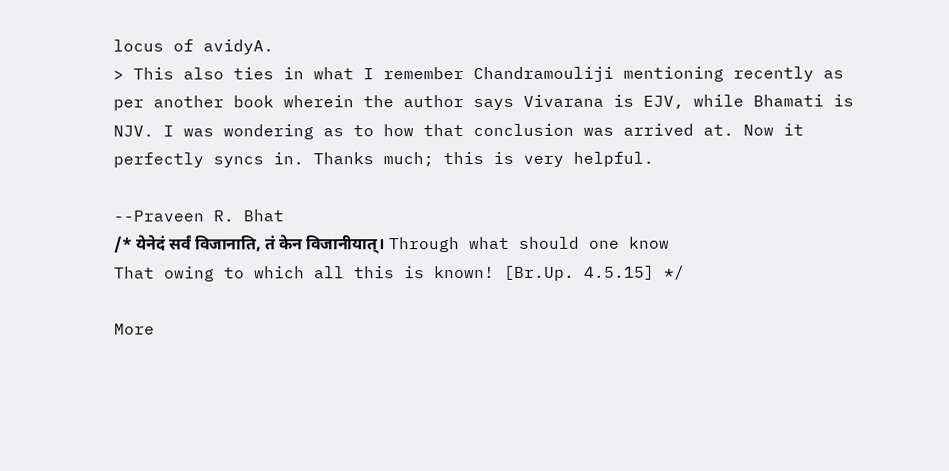locus of avidyA.
> This also ties in what I remember Chandramouliji mentioning recently as
per another book wherein the author says Vivarana is EJV, while Bhamati is
NJV. I was wondering as to how that conclusion was arrived at. Now it
perfectly syncs in. Thanks much; this is very helpful.

--Praveen R. Bhat
/* येनेदं सर्वं विजानाति, तं केन विजानीयात्। Through what should one know
That owing to which all this is known! [Br.Up. 4.5.15] */

More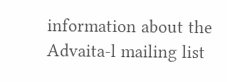information about the Advaita-l mailing list